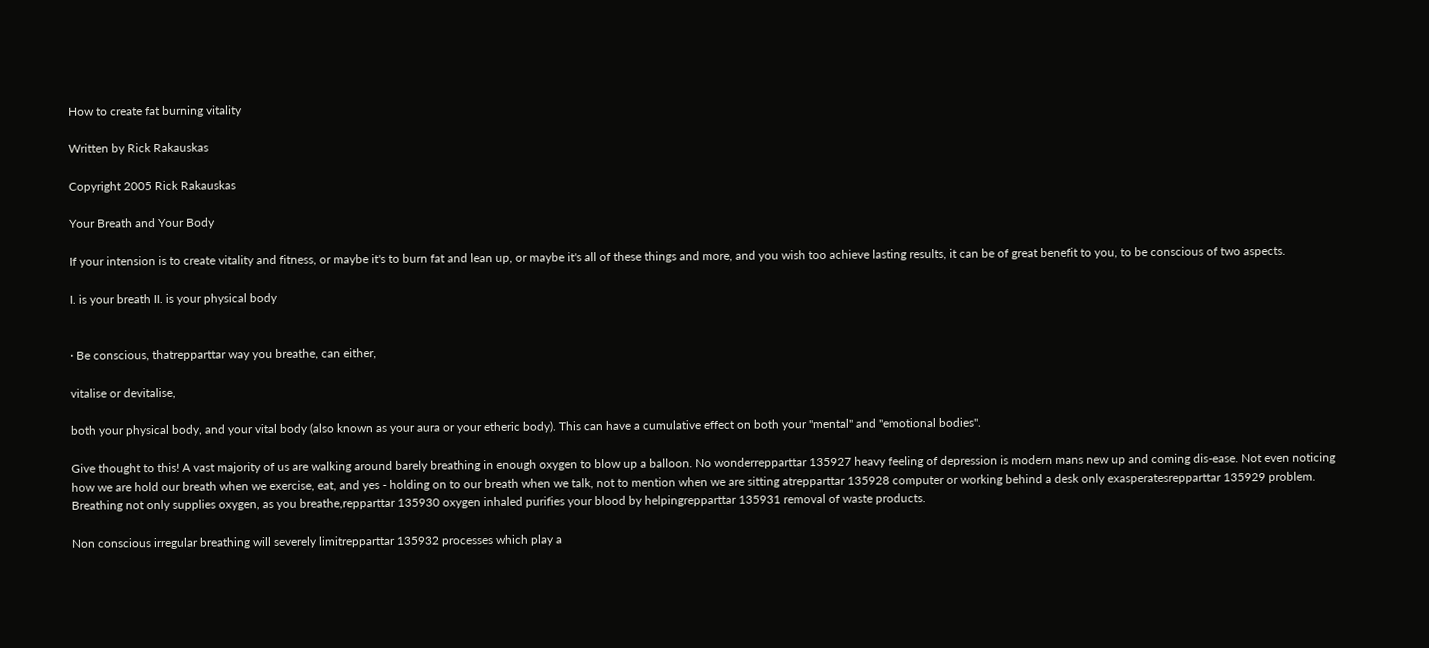How to create fat burning vitality

Written by Rick Rakauskas

Copyright 2005 Rick Rakauskas

Your Breath and Your Body

If your intension is to create vitality and fitness, or maybe it's to burn fat and lean up, or maybe it's all of these things and more, and you wish too achieve lasting results, it can be of great benefit to you, to be conscious of two aspects.

I. is your breath II. is your physical body


· Be conscious, thatrepparttar way you breathe, can either,

vitalise or devitalise,

both your physical body, and your vital body (also known as your aura or your etheric body). This can have a cumulative effect on both your "mental" and "emotional bodies".

Give thought to this! A vast majority of us are walking around barely breathing in enough oxygen to blow up a balloon. No wonderrepparttar 135927 heavy feeling of depression is modern mans new up and coming dis-ease. Not even noticing how we are hold our breath when we exercise, eat, and yes - holding on to our breath when we talk, not to mention when we are sitting atrepparttar 135928 computer or working behind a desk only exasperatesrepparttar 135929 problem. Breathing not only supplies oxygen, as you breathe,repparttar 135930 oxygen inhaled purifies your blood by helpingrepparttar 135931 removal of waste products.

Non conscious irregular breathing will severely limitrepparttar 135932 processes which play a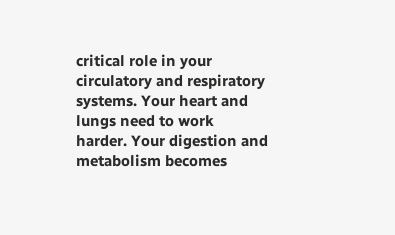critical role in your circulatory and respiratory systems. Your heart and lungs need to work harder. Your digestion and metabolism becomes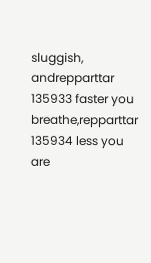sluggish, andrepparttar 135933 faster you breathe,repparttar 135934 less you are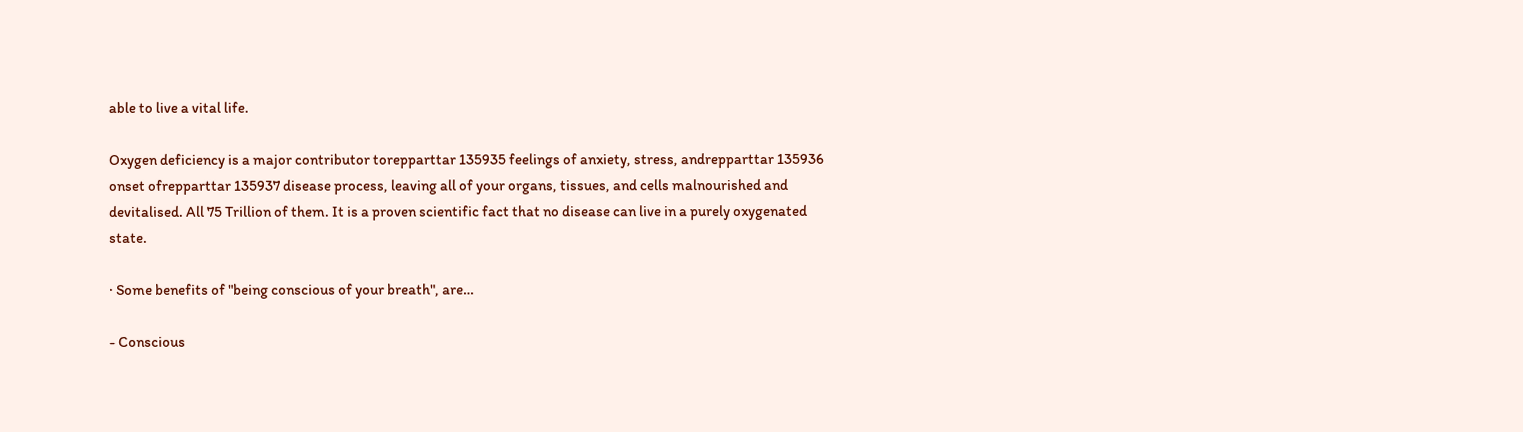able to live a vital life.

Oxygen deficiency is a major contributor torepparttar 135935 feelings of anxiety, stress, andrepparttar 135936 onset ofrepparttar 135937 disease process, leaving all of your organs, tissues, and cells malnourished and devitalised. All 75 Trillion of them. It is a proven scientific fact that no disease can live in a purely oxygenated state.

· Some benefits of "being conscious of your breath", are…

- Conscious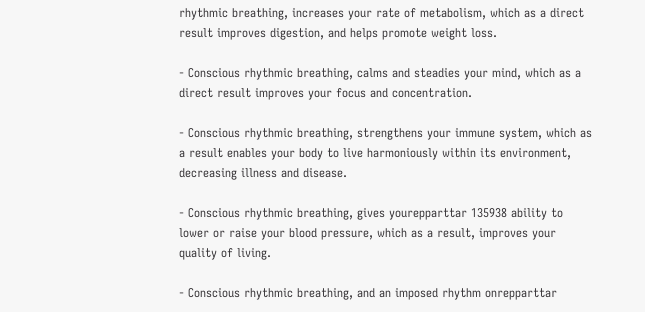rhythmic breathing, increases your rate of metabolism, which as a direct result improves digestion, and helps promote weight loss.

- Conscious rhythmic breathing, calms and steadies your mind, which as a direct result improves your focus and concentration.

- Conscious rhythmic breathing, strengthens your immune system, which as a result enables your body to live harmoniously within its environment, decreasing illness and disease.

- Conscious rhythmic breathing, gives yourepparttar 135938 ability to lower or raise your blood pressure, which as a result, improves your quality of living.

- Conscious rhythmic breathing, and an imposed rhythm onrepparttar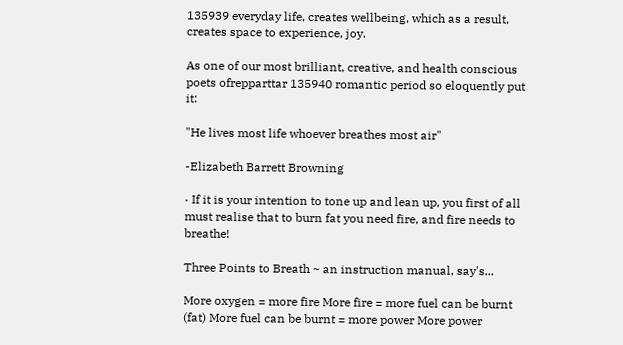135939 everyday life, creates wellbeing, which as a result, creates space to experience, joy.

As one of our most brilliant, creative, and health conscious poets ofrepparttar 135940 romantic period so eloquently put it:

"He lives most life whoever breathes most air"

-Elizabeth Barrett Browning

· If it is your intention to tone up and lean up, you first of all must realise that to burn fat you need fire, and fire needs to breathe!

Three Points to Breath ~ an instruction manual, say's...

More oxygen = more fire More fire = more fuel can be burnt (fat) More fuel can be burnt = more power More power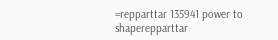=repparttar 135941 power to shaperepparttar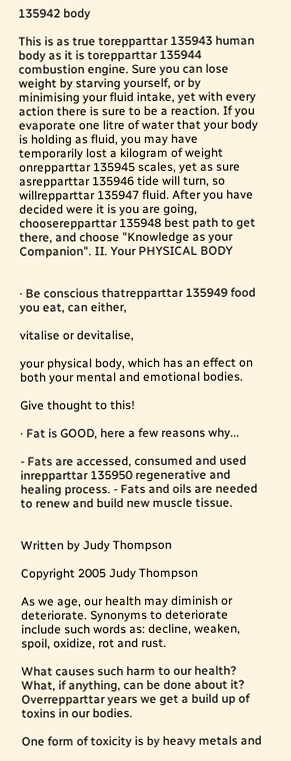135942 body

This is as true torepparttar 135943 human body as it is torepparttar 135944 combustion engine. Sure you can lose weight by starving yourself, or by minimising your fluid intake, yet with every action there is sure to be a reaction. If you evaporate one litre of water that your body is holding as fluid, you may have temporarily lost a kilogram of weight onrepparttar 135945 scales, yet as sure asrepparttar 135946 tide will turn, so willrepparttar 135947 fluid. After you have decided were it is you are going, chooserepparttar 135948 best path to get there, and choose "Knowledge as your Companion". II. Your PHYSICAL BODY


· Be conscious thatrepparttar 135949 food you eat, can either,

vitalise or devitalise,

your physical body, which has an effect on both your mental and emotional bodies.

Give thought to this!

· Fat is GOOD, here a few reasons why...

- Fats are accessed, consumed and used inrepparttar 135950 regenerative and healing process. - Fats and oils are needed to renew and build new muscle tissue.


Written by Judy Thompson

Copyright 2005 Judy Thompson

As we age, our health may diminish or deteriorate. Synonyms to deteriorate include such words as: decline, weaken, spoil, oxidize, rot and rust.

What causes such harm to our health? What, if anything, can be done about it? Overrepparttar years we get a build up of toxins in our bodies.

One form of toxicity is by heavy metals and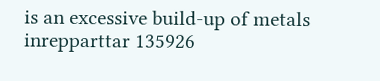is an excessive build-up of metals inrepparttar 135926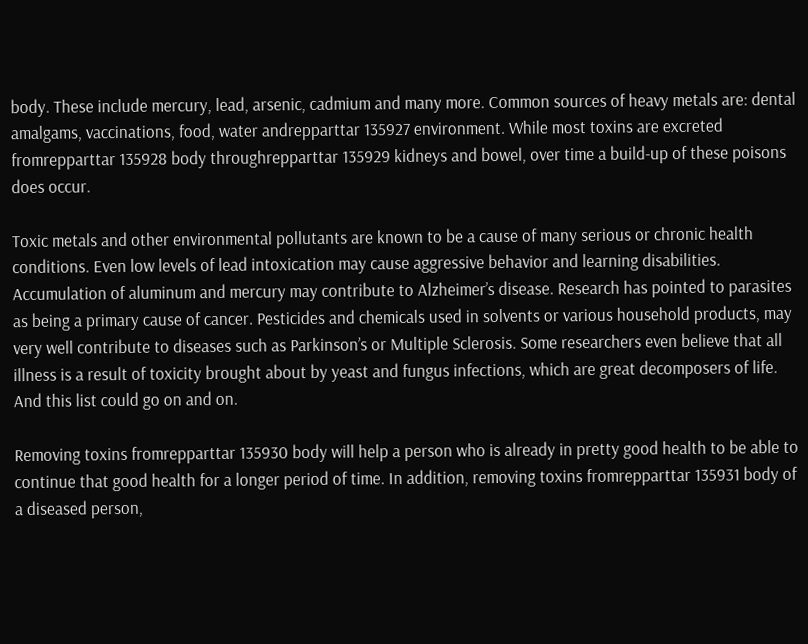body. These include mercury, lead, arsenic, cadmium and many more. Common sources of heavy metals are: dental amalgams, vaccinations, food, water andrepparttar 135927 environment. While most toxins are excreted fromrepparttar 135928 body throughrepparttar 135929 kidneys and bowel, over time a build-up of these poisons does occur.

Toxic metals and other environmental pollutants are known to be a cause of many serious or chronic health conditions. Even low levels of lead intoxication may cause aggressive behavior and learning disabilities. Accumulation of aluminum and mercury may contribute to Alzheimer’s disease. Research has pointed to parasites as being a primary cause of cancer. Pesticides and chemicals used in solvents or various household products, may very well contribute to diseases such as Parkinson’s or Multiple Sclerosis. Some researchers even believe that all illness is a result of toxicity brought about by yeast and fungus infections, which are great decomposers of life. And this list could go on and on.

Removing toxins fromrepparttar 135930 body will help a person who is already in pretty good health to be able to continue that good health for a longer period of time. In addition, removing toxins fromrepparttar 135931 body of a diseased person,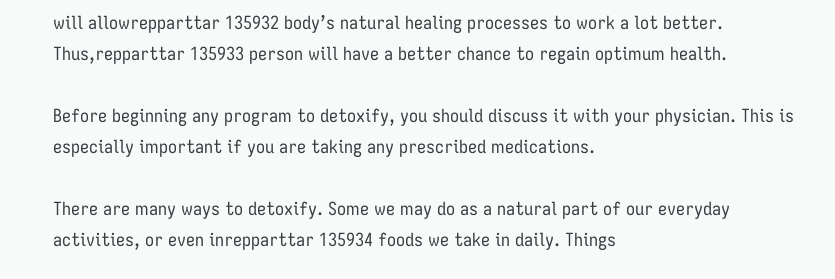will allowrepparttar 135932 body’s natural healing processes to work a lot better. Thus,repparttar 135933 person will have a better chance to regain optimum health.

Before beginning any program to detoxify, you should discuss it with your physician. This is especially important if you are taking any prescribed medications.

There are many ways to detoxify. Some we may do as a natural part of our everyday activities, or even inrepparttar 135934 foods we take in daily. Things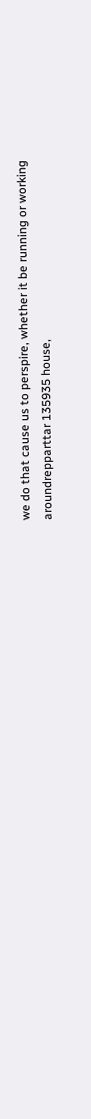we do that cause us to perspire, whether it be running or working aroundrepparttar 135935 house,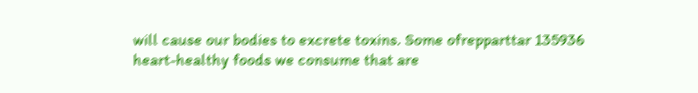will cause our bodies to excrete toxins. Some ofrepparttar 135936 heart-healthy foods we consume that are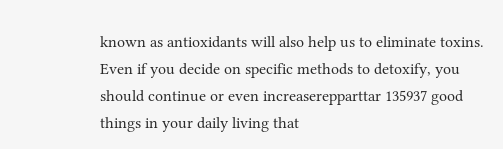known as antioxidants will also help us to eliminate toxins. Even if you decide on specific methods to detoxify, you should continue or even increaserepparttar 135937 good things in your daily living that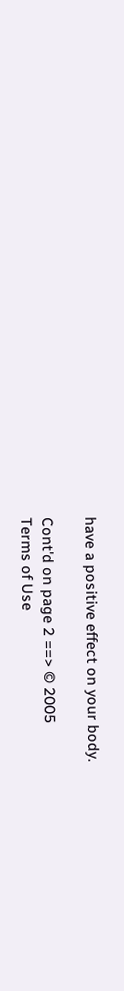have a positive effect on your body.

Cont'd on page 2 ==> © 2005
Terms of Use